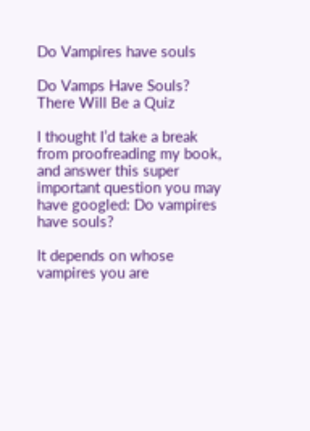Do Vampires have souls

Do Vamps Have Souls? There Will Be a Quiz

I thought I’d take a break from proofreading my book, and answer this super important question you may have googled: Do vampires have souls?

It depends on whose vampires you are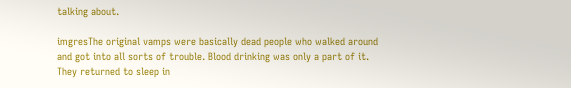talking about.

imgresThe original vamps were basically dead people who walked around and got into all sorts of trouble. Blood drinking was only a part of it. They returned to sleep in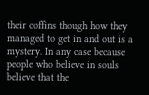their coffins though how they managed to get in and out is a mystery. In any case because people who believe in souls believe that the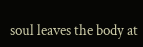soul leaves the body at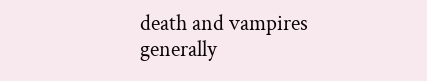death and vampires generally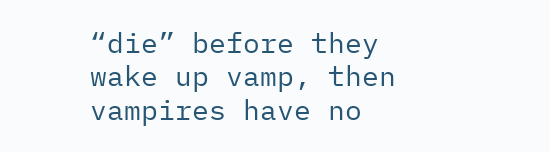“die” before they wake up vamp, then vampires have no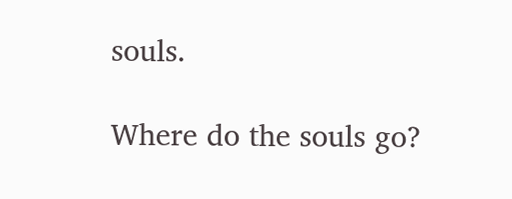souls.

Where do the souls go?